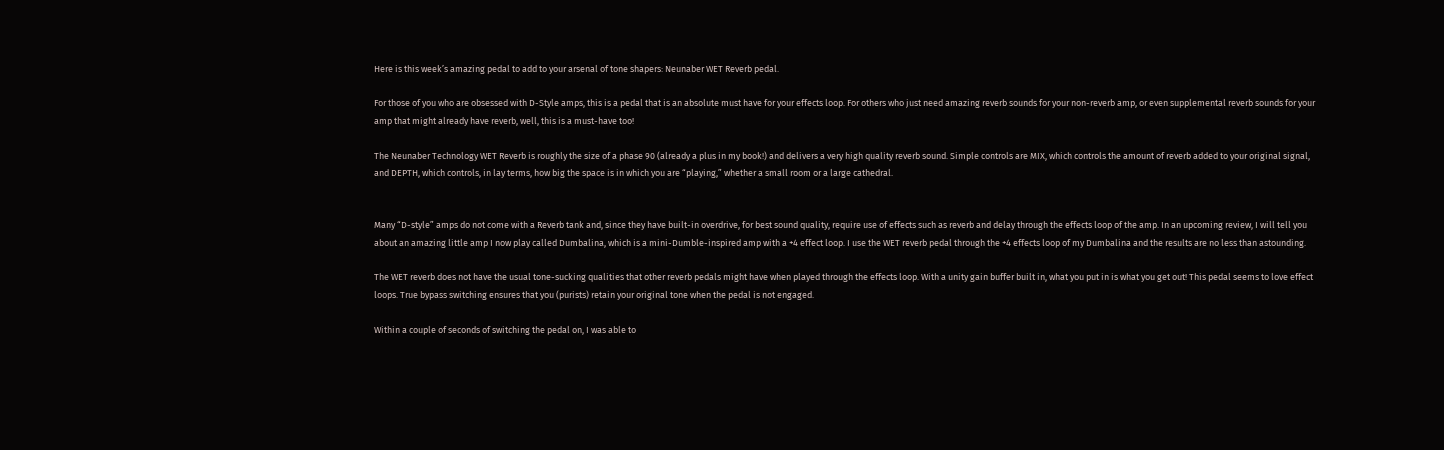Here is this week’s amazing pedal to add to your arsenal of tone shapers: Neunaber WET Reverb pedal.

For those of you who are obsessed with D-Style amps, this is a pedal that is an absolute must have for your effects loop. For others who just need amazing reverb sounds for your non-reverb amp, or even supplemental reverb sounds for your amp that might already have reverb, well, this is a must-have too!

The Neunaber Technology WET Reverb is roughly the size of a phase 90 (already a plus in my book!) and delivers a very high quality reverb sound. Simple controls are MIX, which controls the amount of reverb added to your original signal, and DEPTH, which controls, in lay terms, how big the space is in which you are “playing,” whether a small room or a large cathedral.


Many “D-style” amps do not come with a Reverb tank and, since they have built-in overdrive, for best sound quality, require use of effects such as reverb and delay through the effects loop of the amp. In an upcoming review, I will tell you about an amazing little amp I now play called Dumbalina, which is a mini-Dumble-inspired amp with a +4 effect loop. I use the WET reverb pedal through the +4 effects loop of my Dumbalina and the results are no less than astounding.

The WET reverb does not have the usual tone-sucking qualities that other reverb pedals might have when played through the effects loop. With a unity gain buffer built in, what you put in is what you get out! This pedal seems to love effect loops. True bypass switching ensures that you (purists) retain your original tone when the pedal is not engaged.

Within a couple of seconds of switching the pedal on, I was able to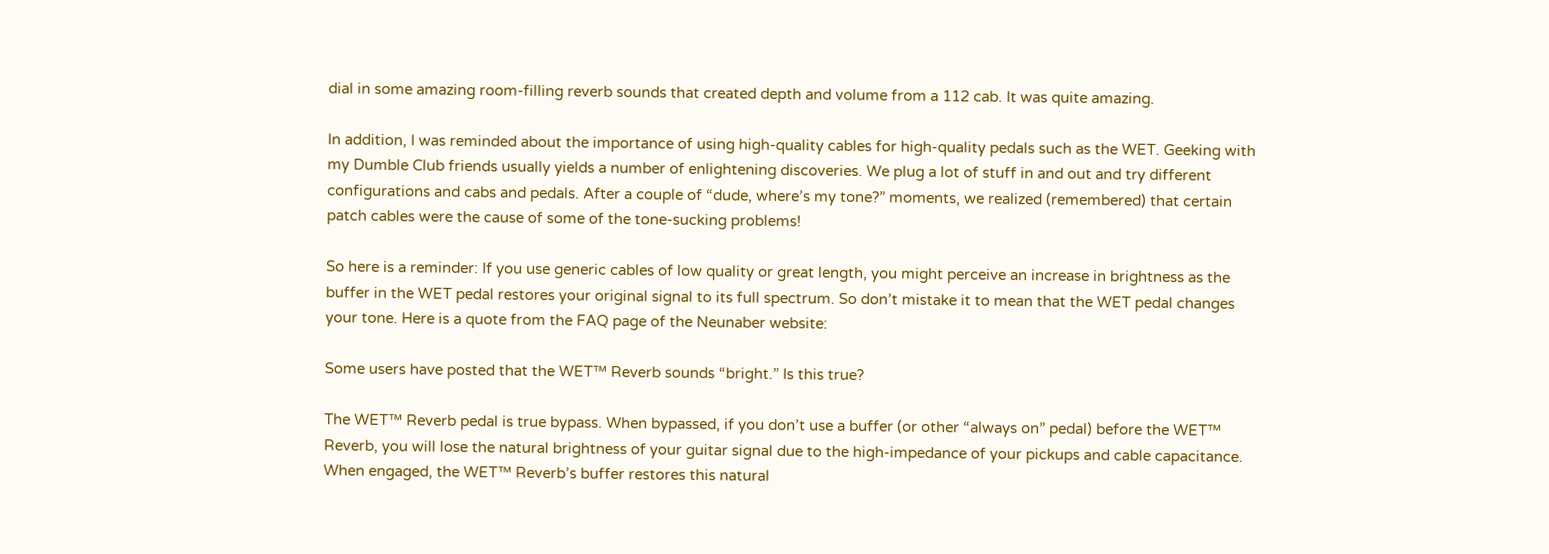dial in some amazing room-filling reverb sounds that created depth and volume from a 112 cab. It was quite amazing.

In addition, I was reminded about the importance of using high-quality cables for high-quality pedals such as the WET. Geeking with my Dumble Club friends usually yields a number of enlightening discoveries. We plug a lot of stuff in and out and try different configurations and cabs and pedals. After a couple of “dude, where’s my tone?” moments, we realized (remembered) that certain patch cables were the cause of some of the tone-sucking problems!

So here is a reminder: If you use generic cables of low quality or great length, you might perceive an increase in brightness as the buffer in the WET pedal restores your original signal to its full spectrum. So don’t mistake it to mean that the WET pedal changes your tone. Here is a quote from the FAQ page of the Neunaber website:

Some users have posted that the WET™ Reverb sounds “bright.” Is this true?

The WET™ Reverb pedal is true bypass. When bypassed, if you don’t use a buffer (or other “always on” pedal) before the WET™ Reverb, you will lose the natural brightness of your guitar signal due to the high-impedance of your pickups and cable capacitance. When engaged, the WET™ Reverb’s buffer restores this natural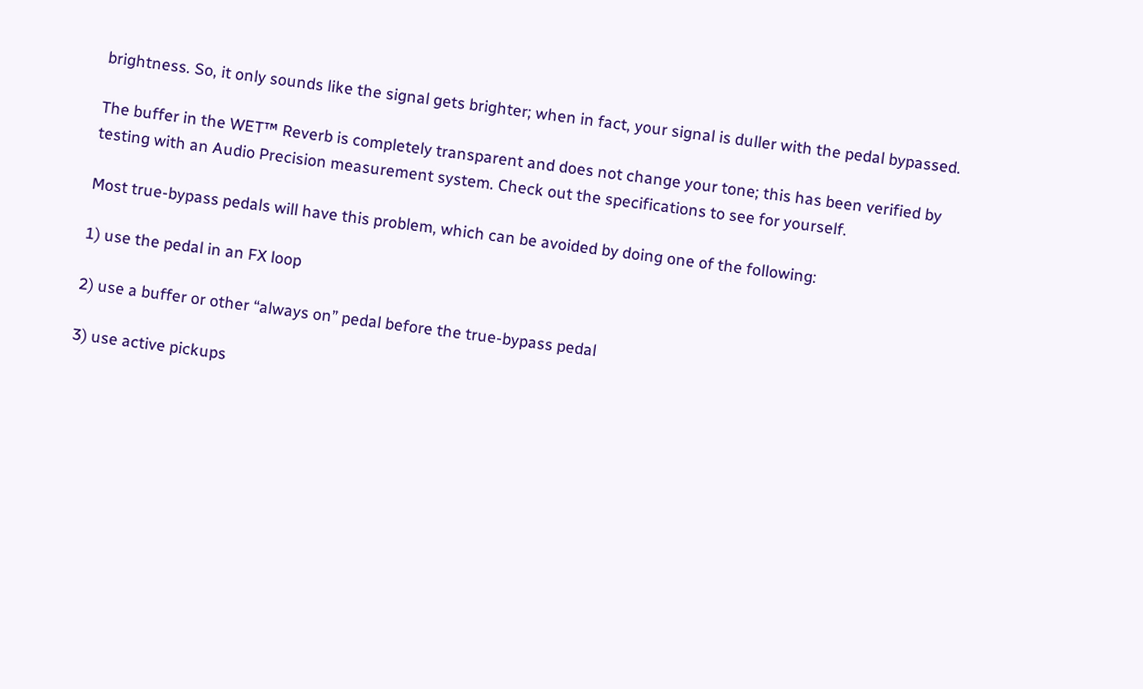brightness. So, it only sounds like the signal gets brighter; when in fact, your signal is duller with the pedal bypassed.

The buffer in the WET™ Reverb is completely transparent and does not change your tone; this has been verified by testing with an Audio Precision measurement system. Check out the specifications to see for yourself.

Most true-bypass pedals will have this problem, which can be avoided by doing one of the following:

1) use the pedal in an FX loop

2) use a buffer or other “always on” pedal before the true-bypass pedal

3) use active pickups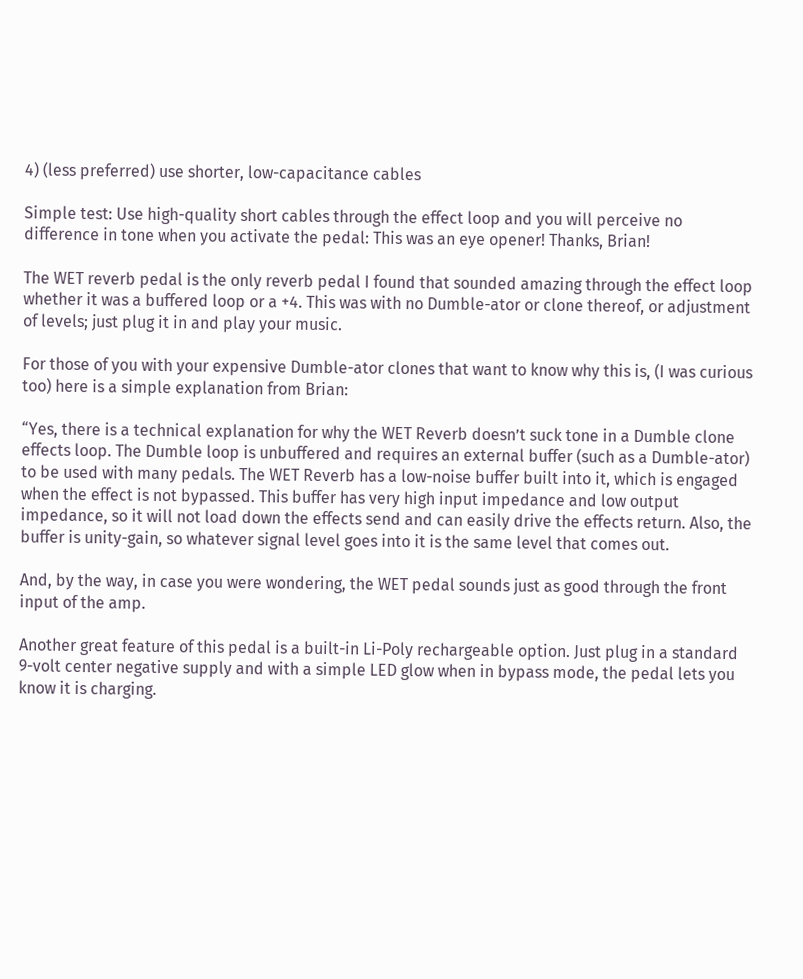4) (less preferred) use shorter, low-capacitance cables

Simple test: Use high-quality short cables through the effect loop and you will perceive no difference in tone when you activate the pedal: This was an eye opener! Thanks, Brian!

The WET reverb pedal is the only reverb pedal I found that sounded amazing through the effect loop whether it was a buffered loop or a +4. This was with no Dumble-ator or clone thereof, or adjustment of levels; just plug it in and play your music.

For those of you with your expensive Dumble-ator clones that want to know why this is, (I was curious too) here is a simple explanation from Brian:

“Yes, there is a technical explanation for why the WET Reverb doesn’t suck tone in a Dumble clone effects loop. The Dumble loop is unbuffered and requires an external buffer (such as a Dumble-ator) to be used with many pedals. The WET Reverb has a low-noise buffer built into it, which is engaged when the effect is not bypassed. This buffer has very high input impedance and low output impedance, so it will not load down the effects send and can easily drive the effects return. Also, the buffer is unity-gain, so whatever signal level goes into it is the same level that comes out.

And, by the way, in case you were wondering, the WET pedal sounds just as good through the front input of the amp.

Another great feature of this pedal is a built-in Li-Poly rechargeable option. Just plug in a standard 9-volt center negative supply and with a simple LED glow when in bypass mode, the pedal lets you know it is charging.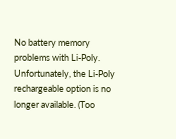No battery memory problems with Li-Poly. Unfortunately, the Li-Poly rechargeable option is no longer available. (Too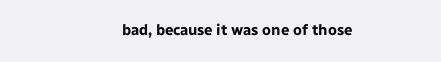bad, because it was one of those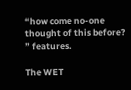“how come no-one thought of this before? ” features.

The WET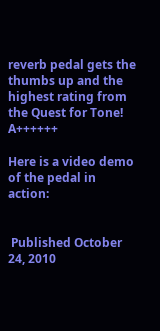reverb pedal gets the thumbs up and the highest rating from the Quest for Tone! A++++++

Here is a video demo of the pedal in action:


 Published October 24, 2010